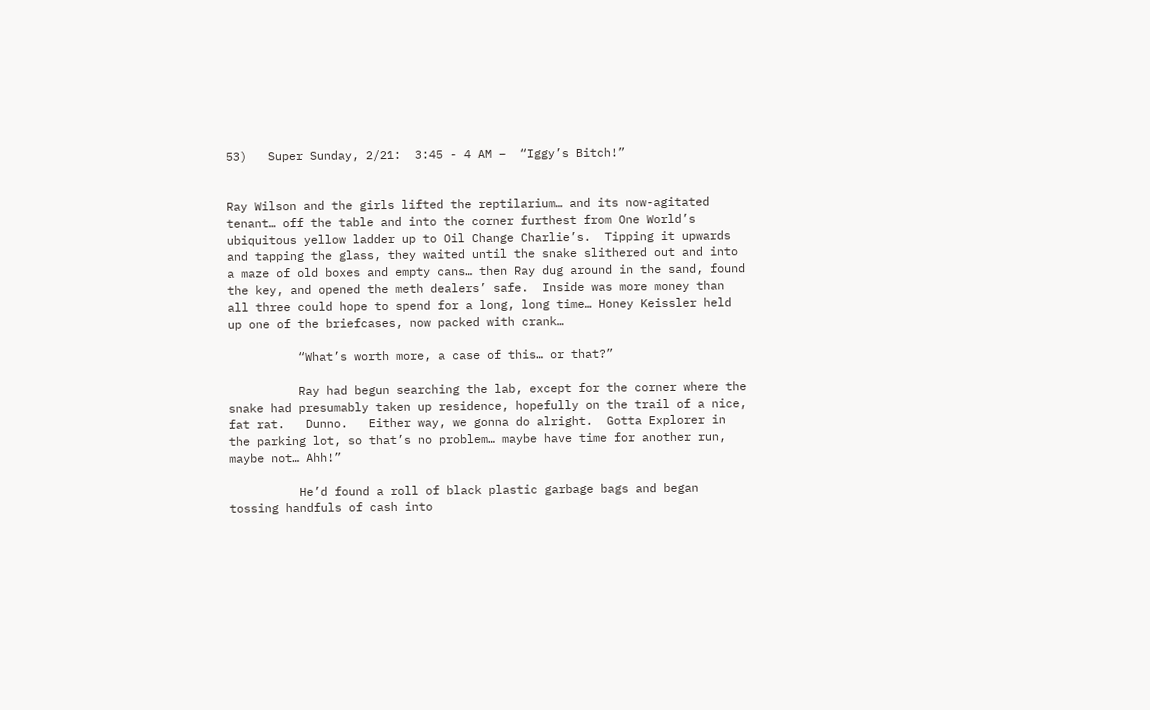53)   Super Sunday, 2/21:  3:45 - 4 AM –  “Iggy’s Bitch!”


Ray Wilson and the girls lifted the reptilarium… and its now-agitated tenant… off the table and into the corner furthest from One World’s ubiquitous yellow ladder up to Oil Change Charlie’s.  Tipping it upwards and tapping the glass, they waited until the snake slithered out and into a maze of old boxes and empty cans… then Ray dug around in the sand, found the key, and opened the meth dealers’ safe.  Inside was more money than all three could hope to spend for a long, long time… Honey Keissler held up one of the briefcases, now packed with crank…

          “What’s worth more, a case of this… or that?”

          Ray had begun searching the lab, except for the corner where the snake had presumably taken up residence, hopefully on the trail of a nice, fat rat.   Dunno.   Either way, we gonna do alright.  Gotta Explorer in the parking lot, so that’s no problem… maybe have time for another run, maybe not… Ahh!”

          He’d found a roll of black plastic garbage bags and began tossing handfuls of cash into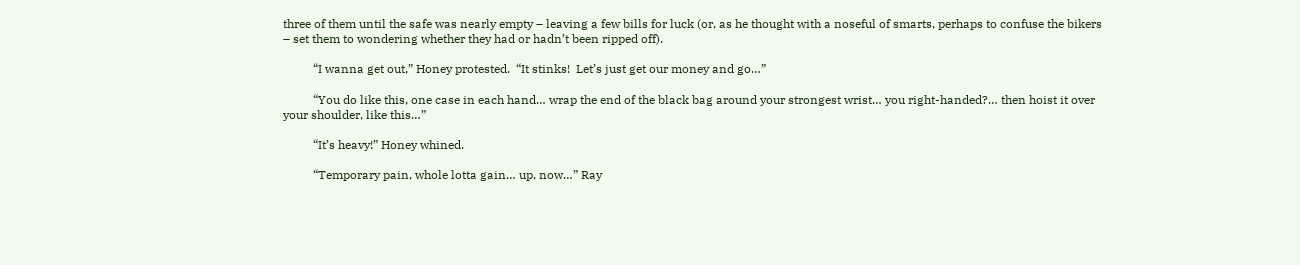three of them until the safe was nearly empty – leaving a few bills for luck (or, as he thought with a noseful of smarts, perhaps to confuse the bikers – set them to wondering whether they had or hadn’t been ripped off).

          “I wanna get out,” Honey protested.  “It stinks!  Let’s just get our money and go…”

          “You do like this, one case in each hand… wrap the end of the black bag around your strongest wrist… you right-handed?… then hoist it over your shoulder, like this…”

          “It’s heavy!” Honey whined.

          “Temporary pain, whole lotta gain… up, now…” Ray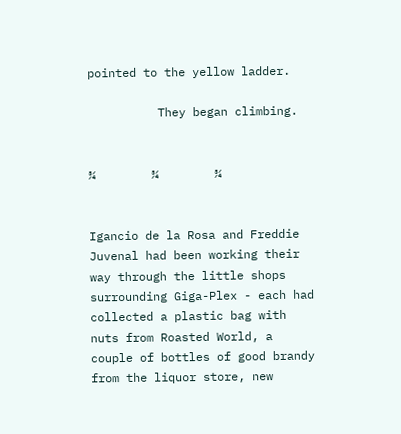pointed to the yellow ladder.

          They began climbing.


¾        ¾        ¾


Igancio de la Rosa and Freddie Juvenal had been working their way through the little shops surrounding Giga-Plex - each had collected a plastic bag with nuts from Roasted World, a couple of bottles of good brandy from the liquor store, new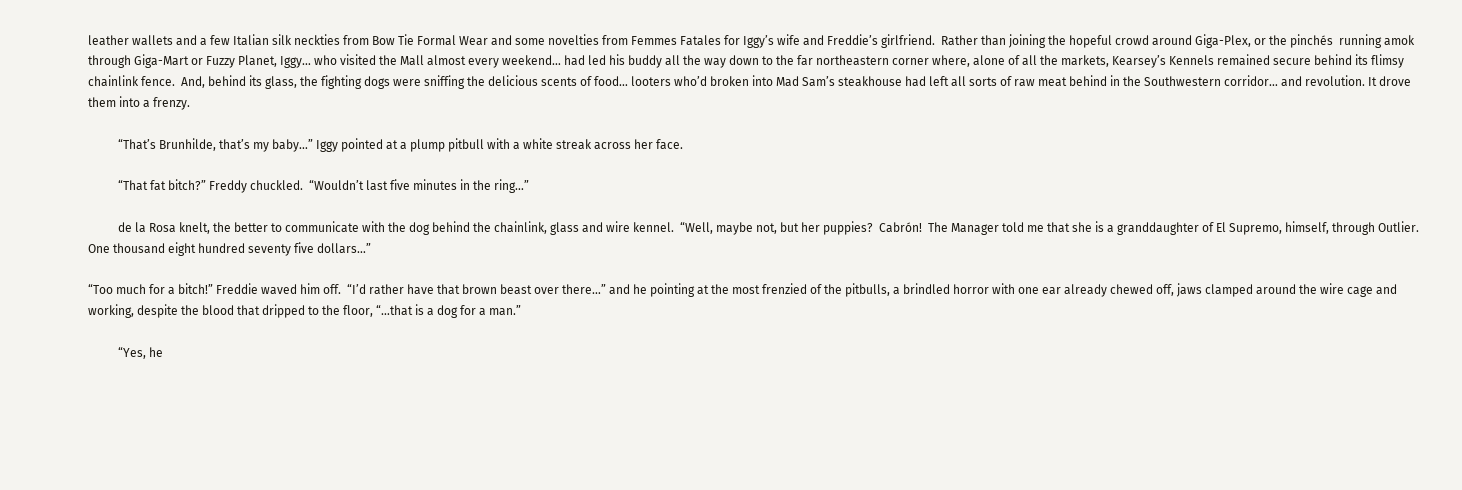leather wallets and a few Italian silk neckties from Bow Tie Formal Wear and some novelties from Femmes Fatales for Iggy’s wife and Freddie’s girlfriend.  Rather than joining the hopeful crowd around Giga-Plex, or the pinchés  running amok through Giga-Mart or Fuzzy Planet, Iggy… who visited the Mall almost every weekend… had led his buddy all the way down to the far northeastern corner where, alone of all the markets, Kearsey’s Kennels remained secure behind its flimsy chainlink fence.  And, behind its glass, the fighting dogs were sniffing the delicious scents of food… looters who’d broken into Mad Sam’s steakhouse had left all sorts of raw meat behind in the Southwestern corridor… and revolution. It drove them into a frenzy.

          “That’s Brunhilde, that’s my baby…” Iggy pointed at a plump pitbull with a white streak across her face.

          “That fat bitch?” Freddy chuckled.  “Wouldn’t last five minutes in the ring…”

          de la Rosa knelt, the better to communicate with the dog behind the chainlink, glass and wire kennel.  “Well, maybe not, but her puppies?  Cabrón!  The Manager told me that she is a granddaughter of El Supremo, himself, through Outlier.  One thousand eight hundred seventy five dollars…”

“Too much for a bitch!” Freddie waved him off.  “I’d rather have that brown beast over there…” and he pointing at the most frenzied of the pitbulls, a brindled horror with one ear already chewed off, jaws clamped around the wire cage and working, despite the blood that dripped to the floor, “…that is a dog for a man.”

          “Yes, he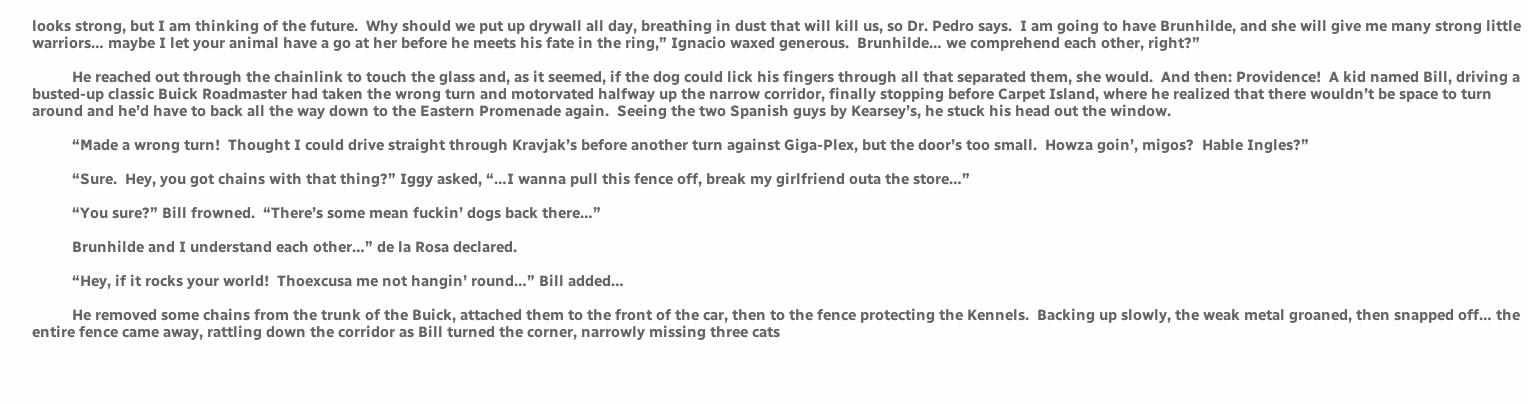looks strong, but I am thinking of the future.  Why should we put up drywall all day, breathing in dust that will kill us, so Dr. Pedro says.  I am going to have Brunhilde, and she will give me many strong little warriors… maybe I let your animal have a go at her before he meets his fate in the ring,” Ignacio waxed generous.  Brunhilde… we comprehend each other, right?”

          He reached out through the chainlink to touch the glass and, as it seemed, if the dog could lick his fingers through all that separated them, she would.  And then: Providence!  A kid named Bill, driving a busted-up classic Buick Roadmaster had taken the wrong turn and motorvated halfway up the narrow corridor, finally stopping before Carpet Island, where he realized that there wouldn’t be space to turn around and he’d have to back all the way down to the Eastern Promenade again.  Seeing the two Spanish guys by Kearsey’s, he stuck his head out the window.

          “Made a wrong turn!  Thought I could drive straight through Kravjak’s before another turn against Giga-Plex, but the door’s too small.  Howza goin’, migos?  Hable Ingles?”

          “Sure.  Hey, you got chains with that thing?” Iggy asked, “…I wanna pull this fence off, break my girlfriend outa the store…”

          “You sure?” Bill frowned.  “There’s some mean fuckin’ dogs back there…”

          Brunhilde and I understand each other…” de la Rosa declared.

          “Hey, if it rocks your world!  Thoexcusa me not hangin’ round…” Bill added…

          He removed some chains from the trunk of the Buick, attached them to the front of the car, then to the fence protecting the Kennels.  Backing up slowly, the weak metal groaned, then snapped off… the entire fence came away, rattling down the corridor as Bill turned the corner, narrowly missing three cats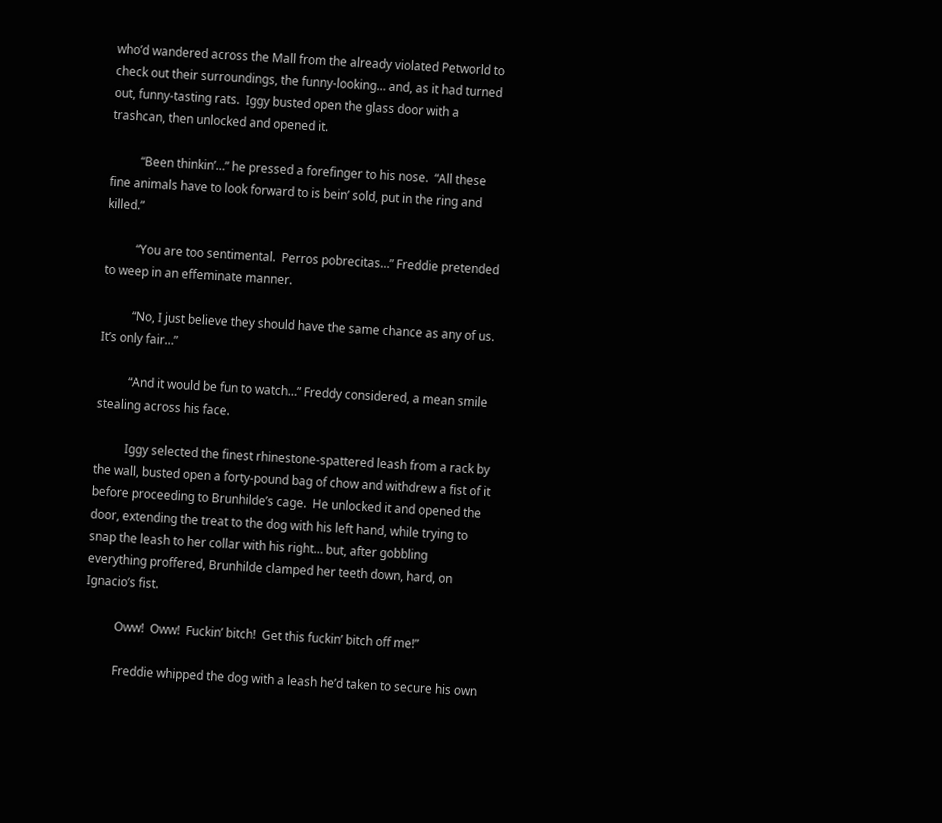who’d wandered across the Mall from the already violated Petworld to check out their surroundings, the funny-looking… and, as it had turned out, funny-tasting rats.  Iggy busted open the glass door with a trashcan, then unlocked and opened it.

          “Been thinkin’…” he pressed a forefinger to his nose.  “All these fine animals have to look forward to is bein’ sold, put in the ring and killed.”

          “You are too sentimental.  Perros pobrecitas…” Freddie pretended to weep in an effeminate manner.

          “No, I just believe they should have the same chance as any of us.  It’s only fair…”

          “And it would be fun to watch…” Freddy considered, a mean smile stealing across his face.

          Iggy selected the finest rhinestone-spattered leash from a rack by the wall, busted open a forty-pound bag of chow and withdrew a fist of it before proceeding to Brunhilde’s cage.  He unlocked it and opened the door, extending the treat to the dog with his left hand, while trying to snap the leash to her collar with his right… but, after gobbling everything proffered, Brunhilde clamped her teeth down, hard, on Ignacio’s fist.

          Oww!  Oww!  Fuckin’ bitch!  Get this fuckin’ bitch off me!”

          Freddie whipped the dog with a leash he’d taken to secure his own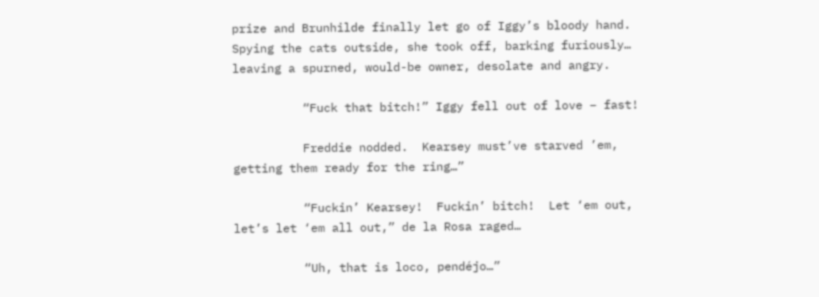prize and Brunhilde finally let go of Iggy’s bloody hand.  Spying the cats outside, she took off, barking furiously… leaving a spurned, would-be owner, desolate and angry.

          “Fuck that bitch!” Iggy fell out of love – fast!

          Freddie nodded.  Kearsey must’ve starved ’em, getting them ready for the ring…”

          “Fuckin’ Kearsey!  Fuckin’ bitch!  Let ‘em out, let’s let ‘em all out,” de la Rosa raged…

          “Uh, that is loco, pendéjo…”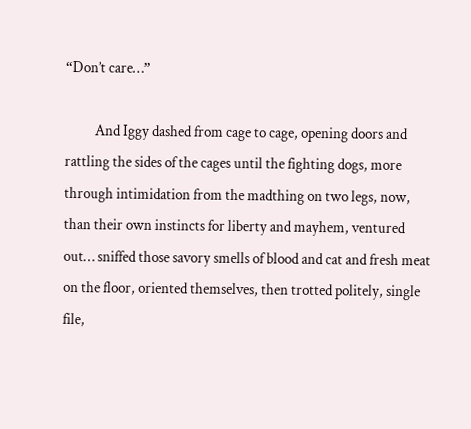“Don’t care…”

          And Iggy dashed from cage to cage, opening doors and rattling the sides of the cages until the fighting dogs, more through intimidation from the madthing on two legs, now, than their own instincts for liberty and mayhem, ventured out… sniffed those savory smells of blood and cat and fresh meat on the floor, oriented themselves, then trotted politely, single file,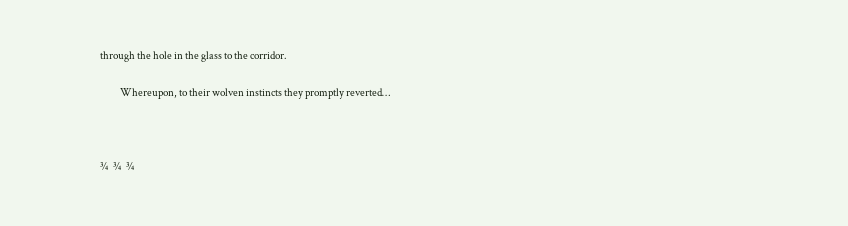through the hole in the glass to the corridor.

          Whereupon, to their wolven instincts they promptly reverted…



¾  ¾  ¾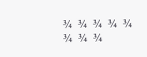¾  ¾  ¾  ¾  ¾  ¾  ¾  ¾